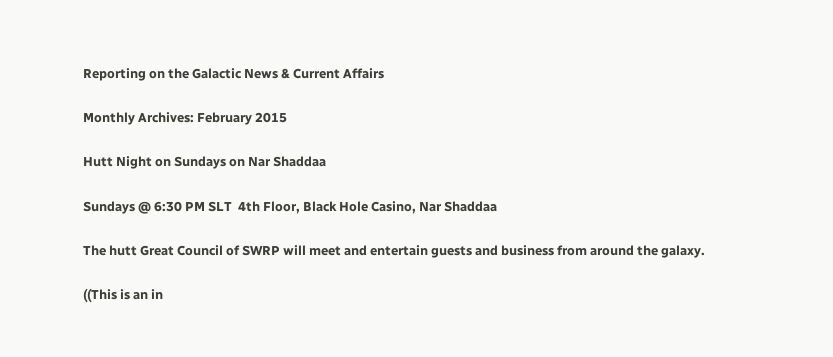Reporting on the Galactic News & Current Affairs

Monthly Archives: February 2015

Hutt Night on Sundays on Nar Shaddaa

Sundays @ 6:30 PM SLT  4th Floor, Black Hole Casino, Nar Shaddaa

The hutt Great Council of SWRP will meet and entertain guests and business from around the galaxy.

((This is an in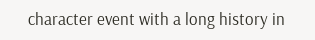character event with a long history in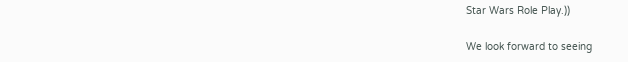Star Wars Role Play.))

We look forward to seeing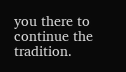you there to continue the tradition.